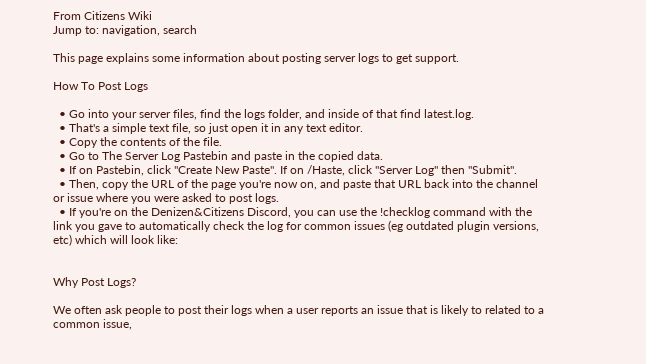From Citizens Wiki
Jump to: navigation, search

This page explains some information about posting server logs to get support.

How To Post Logs

  • Go into your server files, find the logs folder, and inside of that find latest.log.
  • That's a simple text file, so just open it in any text editor.
  • Copy the contents of the file.
  • Go to The Server Log Pastebin and paste in the copied data.
  • If on Pastebin, click "Create New Paste". If on /Haste, click "Server Log" then "Submit".
  • Then, copy the URL of the page you're now on, and paste that URL back into the channel or issue where you were asked to post logs.
  • If you're on the Denizen&Citizens Discord, you can use the !checklog command with the link you gave to automatically check the log for common issues (eg outdated plugin versions, etc) which will look like:


Why Post Logs?

We often ask people to post their logs when a user reports an issue that is likely to related to a common issue,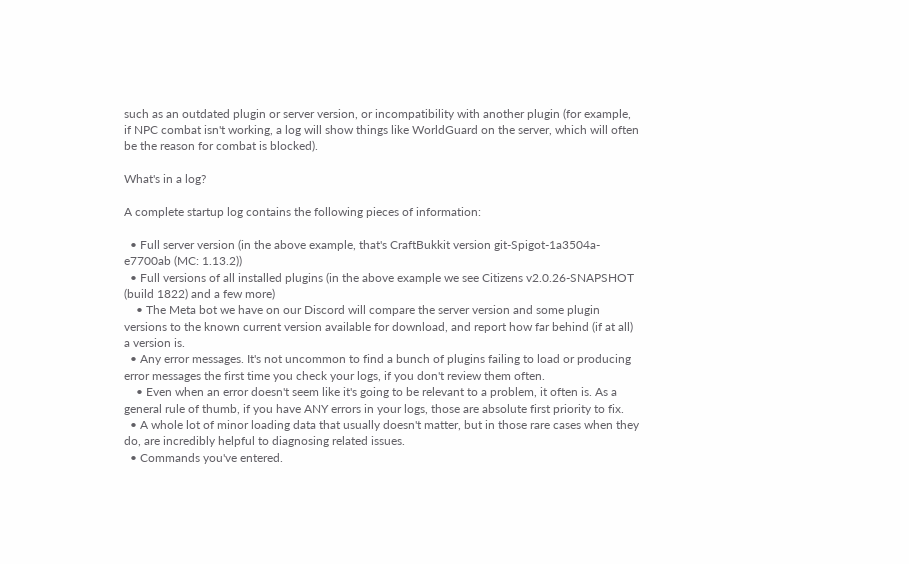such as an outdated plugin or server version, or incompatibility with another plugin (for example, if NPC combat isn't working, a log will show things like WorldGuard on the server, which will often be the reason for combat is blocked).

What's in a log?

A complete startup log contains the following pieces of information:

  • Full server version (in the above example, that's CraftBukkit version git-Spigot-1a3504a-e7700ab (MC: 1.13.2))
  • Full versions of all installed plugins (in the above example we see Citizens v2.0.26-SNAPSHOT (build 1822) and a few more)
    • The Meta bot we have on our Discord will compare the server version and some plugin versions to the known current version available for download, and report how far behind (if at all) a version is.
  • Any error messages. It's not uncommon to find a bunch of plugins failing to load or producing error messages the first time you check your logs, if you don't review them often.
    • Even when an error doesn't seem like it's going to be relevant to a problem, it often is. As a general rule of thumb, if you have ANY errors in your logs, those are absolute first priority to fix.
  • A whole lot of minor loading data that usually doesn't matter, but in those rare cases when they do, are incredibly helpful to diagnosing related issues.
  • Commands you've entered.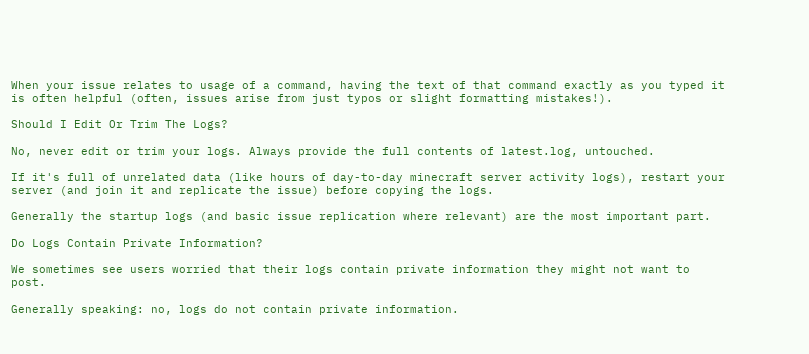When your issue relates to usage of a command, having the text of that command exactly as you typed it is often helpful (often, issues arise from just typos or slight formatting mistakes!).

Should I Edit Or Trim The Logs?

No, never edit or trim your logs. Always provide the full contents of latest.log, untouched.

If it's full of unrelated data (like hours of day-to-day minecraft server activity logs), restart your server (and join it and replicate the issue) before copying the logs.

Generally the startup logs (and basic issue replication where relevant) are the most important part.

Do Logs Contain Private Information?

We sometimes see users worried that their logs contain private information they might not want to post.

Generally speaking: no, logs do not contain private information.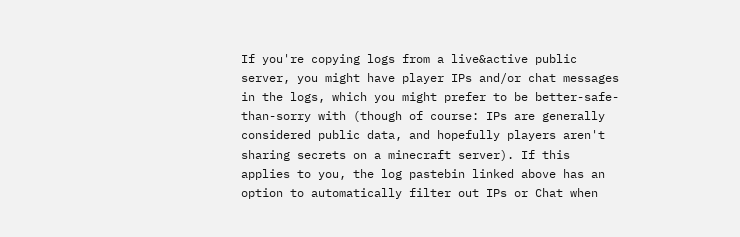If you're copying logs from a live&active public server, you might have player IPs and/or chat messages in the logs, which you might prefer to be better-safe-than-sorry with (though of course: IPs are generally considered public data, and hopefully players aren't sharing secrets on a minecraft server). If this applies to you, the log pastebin linked above has an option to automatically filter out IPs or Chat when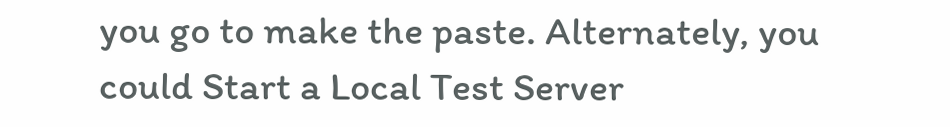you go to make the paste. Alternately, you could Start a Local Test Server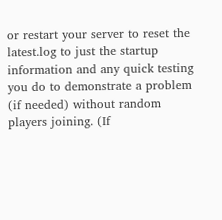or restart your server to reset the latest.log to just the startup information and any quick testing you do to demonstrate a problem (if needed) without random players joining. (If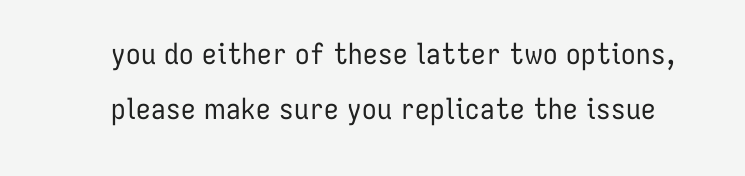you do either of these latter two options, please make sure you replicate the issue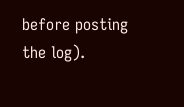before posting the log).